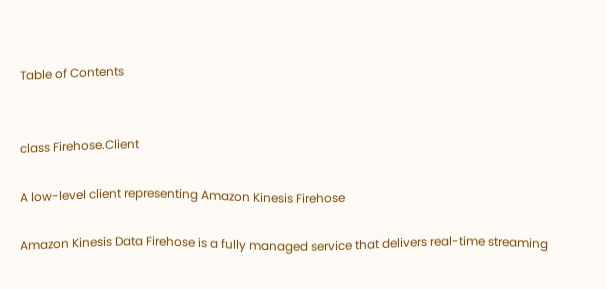Table of Contents


class Firehose.Client

A low-level client representing Amazon Kinesis Firehose

Amazon Kinesis Data Firehose is a fully managed service that delivers real-time streaming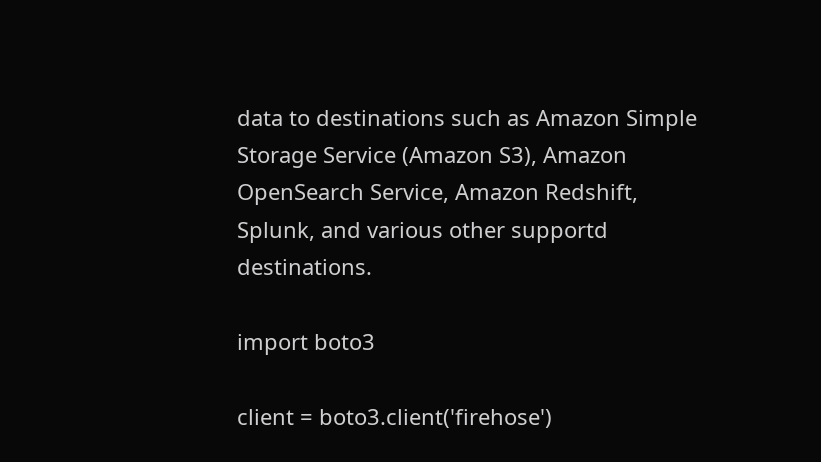data to destinations such as Amazon Simple Storage Service (Amazon S3), Amazon OpenSearch Service, Amazon Redshift, Splunk, and various other supportd destinations.

import boto3

client = boto3.client('firehose')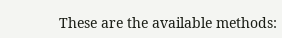These are the available methods: